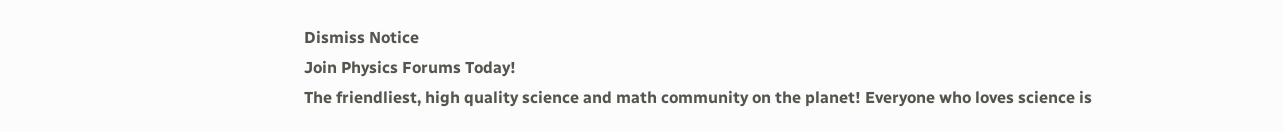Dismiss Notice
Join Physics Forums Today!
The friendliest, high quality science and math community on the planet! Everyone who loves science is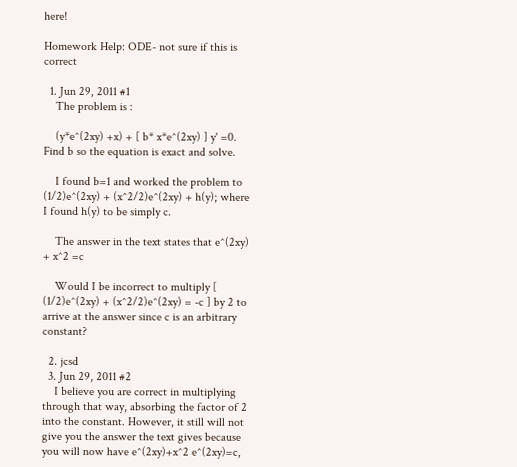here!

Homework Help: ODE- not sure if this is correct

  1. Jun 29, 2011 #1
    The problem is :

    (y*e^(2xy) +x) + [ b* x*e^(2xy) ] y' =0. Find b so the equation is exact and solve.

    I found b=1 and worked the problem to (1/2)e^(2xy) + (x^2/2)e^(2xy) + h(y); where I found h(y) to be simply c.

    The answer in the text states that e^(2xy) + x^2 =c

    Would I be incorrect to multiply [ (1/2)e^(2xy) + (x^2/2)e^(2xy) = -c ] by 2 to arrive at the answer since c is an arbitrary constant?

  2. jcsd
  3. Jun 29, 2011 #2
    I believe you are correct in multiplying through that way, absorbing the factor of 2 into the constant. However, it still will not give you the answer the text gives because you will now have e^(2xy)+x^2 e^(2xy)=c,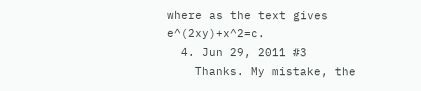where as the text gives e^(2xy)+x^2=c.
  4. Jun 29, 2011 #3
    Thanks. My mistake, the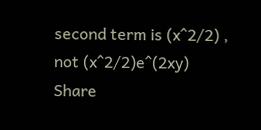second term is (x^2/2) , not (x^2/2)e^(2xy)
Share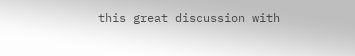this great discussion with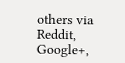others via Reddit, Google+,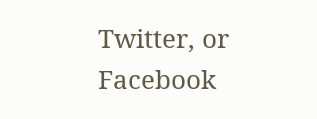Twitter, or Facebook